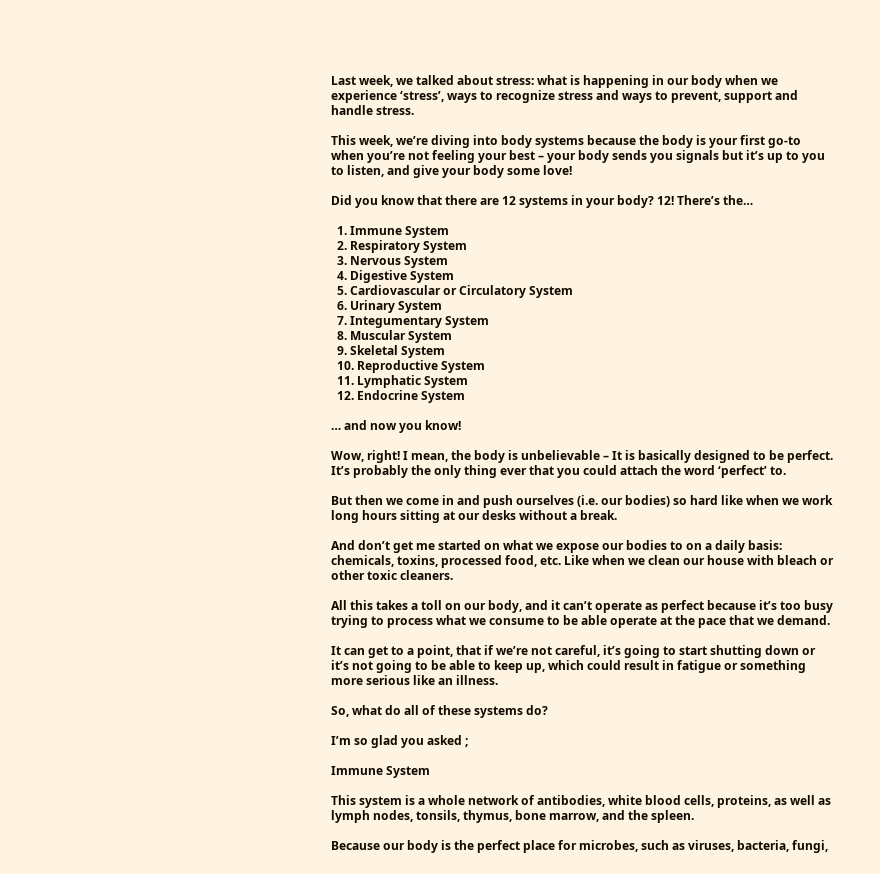Last week, we talked about stress: what is happening in our body when we experience ‘stress’, ways to recognize stress and ways to prevent, support and handle stress.

This week, we’re diving into body systems because the body is your first go-to when you’re not feeling your best – your body sends you signals but it’s up to you to listen, and give your body some love!

Did you know that there are 12 systems in your body? 12! There’s the…

  1. Immune System
  2. Respiratory System
  3. Nervous System
  4. Digestive System
  5. Cardiovascular or Circulatory System
  6. Urinary System
  7. Integumentary System
  8. Muscular System
  9. Skeletal System
  10. Reproductive System
  11. Lymphatic System
  12. Endocrine System

… and now you know!

Wow, right! I mean, the body is unbelievable – It is basically designed to be perfect. It’s probably the only thing ever that you could attach the word ‘perfect’ to.

But then we come in and push ourselves (i.e. our bodies) so hard like when we work long hours sitting at our desks without a break.

And don’t get me started on what we expose our bodies to on a daily basis: chemicals, toxins, processed food, etc. Like when we clean our house with bleach or other toxic cleaners.

All this takes a toll on our body, and it can’t operate as perfect because it’s too busy trying to process what we consume to be able operate at the pace that we demand.

It can get to a point, that if we’re not careful, it’s going to start shutting down or it’s not going to be able to keep up, which could result in fatigue or something more serious like an illness.

So, what do all of these systems do?

I’m so glad you asked ;

Immune System

This system is a whole network of antibodies, white blood cells, proteins, as well as lymph nodes, tonsils, thymus, bone marrow, and the spleen.

Because our body is the perfect place for microbes, such as viruses, bacteria, fungi,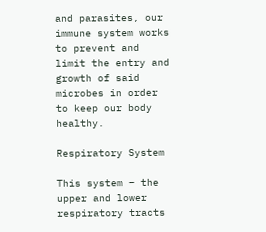and parasites, our immune system works to prevent and limit the entry and growth of said microbes in order to keep our body healthy.

Respiratory System

This system – the upper and lower respiratory tracts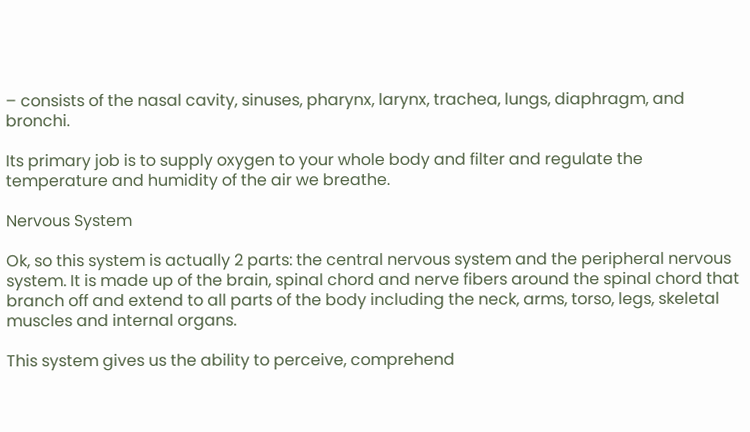– consists of the nasal cavity, sinuses, pharynx, larynx, trachea, lungs, diaphragm, and bronchi.

Its primary job is to supply oxygen to your whole body and filter and regulate the temperature and humidity of the air we breathe.

Nervous System

Ok, so this system is actually 2 parts: the central nervous system and the peripheral nervous system. It is made up of the brain, spinal chord and nerve fibers around the spinal chord that branch off and extend to all parts of the body including the neck, arms, torso, legs, skeletal muscles and internal organs.

This system gives us the ability to perceive, comprehend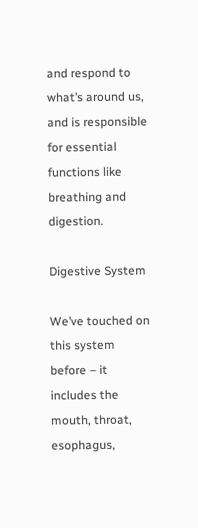and respond to what’s around us, and is responsible for essential functions like breathing and digestion.

Digestive System

We’ve touched on this system before – it includes the mouth, throat, esophagus,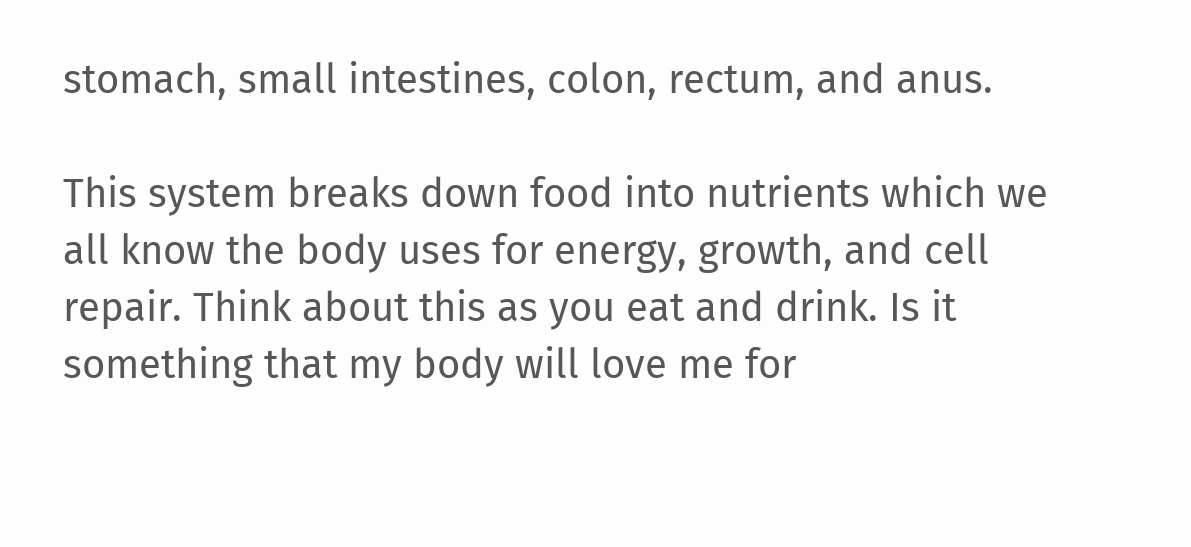stomach, small intestines, colon, rectum, and anus.

This system breaks down food into nutrients which we all know the body uses for energy, growth, and cell repair. Think about this as you eat and drink. Is it something that my body will love me for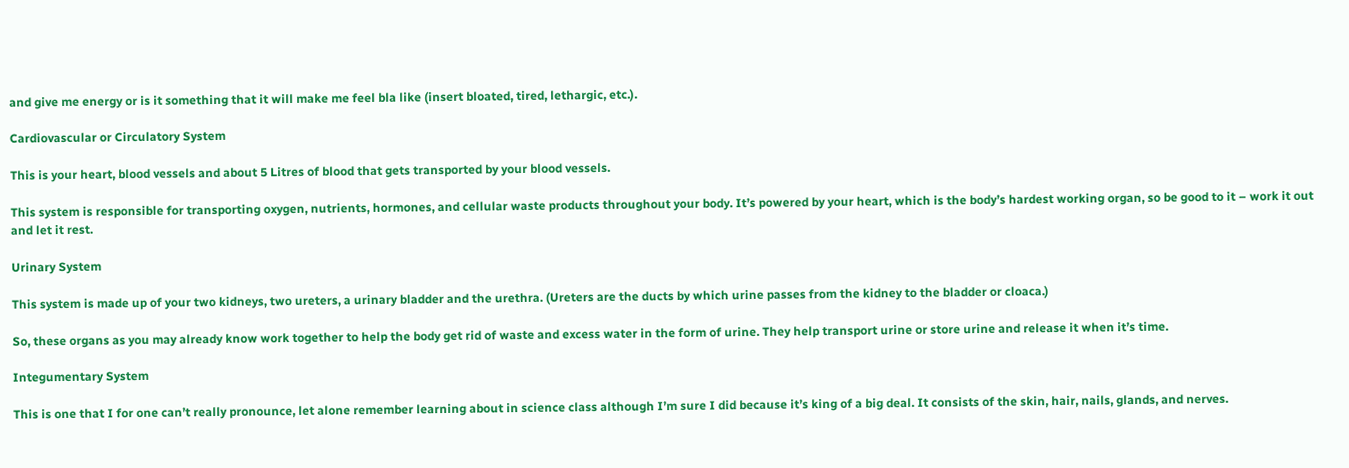and give me energy or is it something that it will make me feel bla like (insert bloated, tired, lethargic, etc.).

Cardiovascular or Circulatory System

This is your heart, blood vessels and about 5 Litres of blood that gets transported by your blood vessels.

This system is responsible for transporting oxygen, nutrients, hormones, and cellular waste products throughout your body. It’s powered by your heart, which is the body’s hardest working organ, so be good to it – work it out and let it rest.

Urinary System

This system is made up of your two kidneys, two ureters, a urinary bladder and the urethra. (Ureters are the ducts by which urine passes from the kidney to the bladder or cloaca.)

So, these organs as you may already know work together to help the body get rid of waste and excess water in the form of urine. They help transport urine or store urine and release it when it’s time.

Integumentary System

This is one that I for one can’t really pronounce, let alone remember learning about in science class although I’m sure I did because it’s king of a big deal. It consists of the skin, hair, nails, glands, and nerves.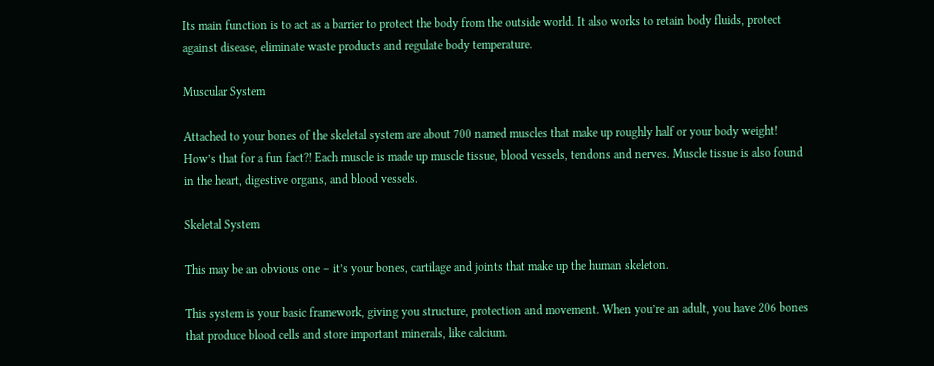Its main function is to act as a barrier to protect the body from the outside world. It also works to retain body fluids, protect against disease, eliminate waste products and regulate body temperature.

Muscular System

Attached to your bones of the skeletal system are about 700 named muscles that make up roughly half or your body weight! How’s that for a fun fact?! Each muscle is made up muscle tissue, blood vessels, tendons and nerves. Muscle tissue is also found in the heart, digestive organs, and blood vessels.

Skeletal System

This may be an obvious one – it’s your bones, cartilage and joints that make up the human skeleton.

This system is your basic framework, giving you structure, protection and movement. When you’re an adult, you have 206 bones that produce blood cells and store important minerals, like calcium.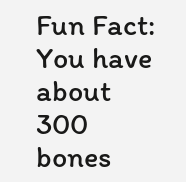Fun Fact: You have about 300 bones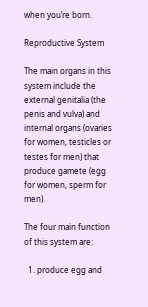when you’re born.

Reproductive System

The main organs in this system include the external genitalia (the penis and vulva) and internal organs (ovaries for women, testicles or testes for men) that produce gamete (egg for women, sperm for men).

The four main function of this system are:

  1. produce egg and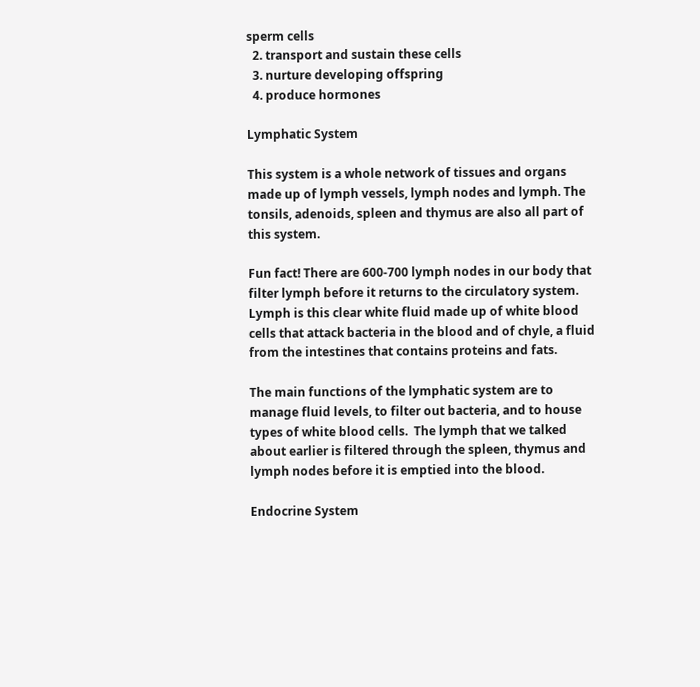sperm cells
  2. transport and sustain these cells
  3. nurture developing offspring
  4. produce hormones

Lymphatic System

This system is a whole network of tissues and organs made up of lymph vessels, lymph nodes and lymph. The tonsils, adenoids, spleen and thymus are also all part of this system.

Fun fact! There are 600-700 lymph nodes in our body that filter lymph before it returns to the circulatory system. Lymph is this clear white fluid made up of white blood cells that attack bacteria in the blood and of chyle, a fluid from the intestines that contains proteins and fats.

The main functions of the lymphatic system are to manage fluid levels, to filter out bacteria, and to house types of white blood cells.  The lymph that we talked about earlier is filtered through the spleen, thymus and lymph nodes before it is emptied into the blood.

Endocrine System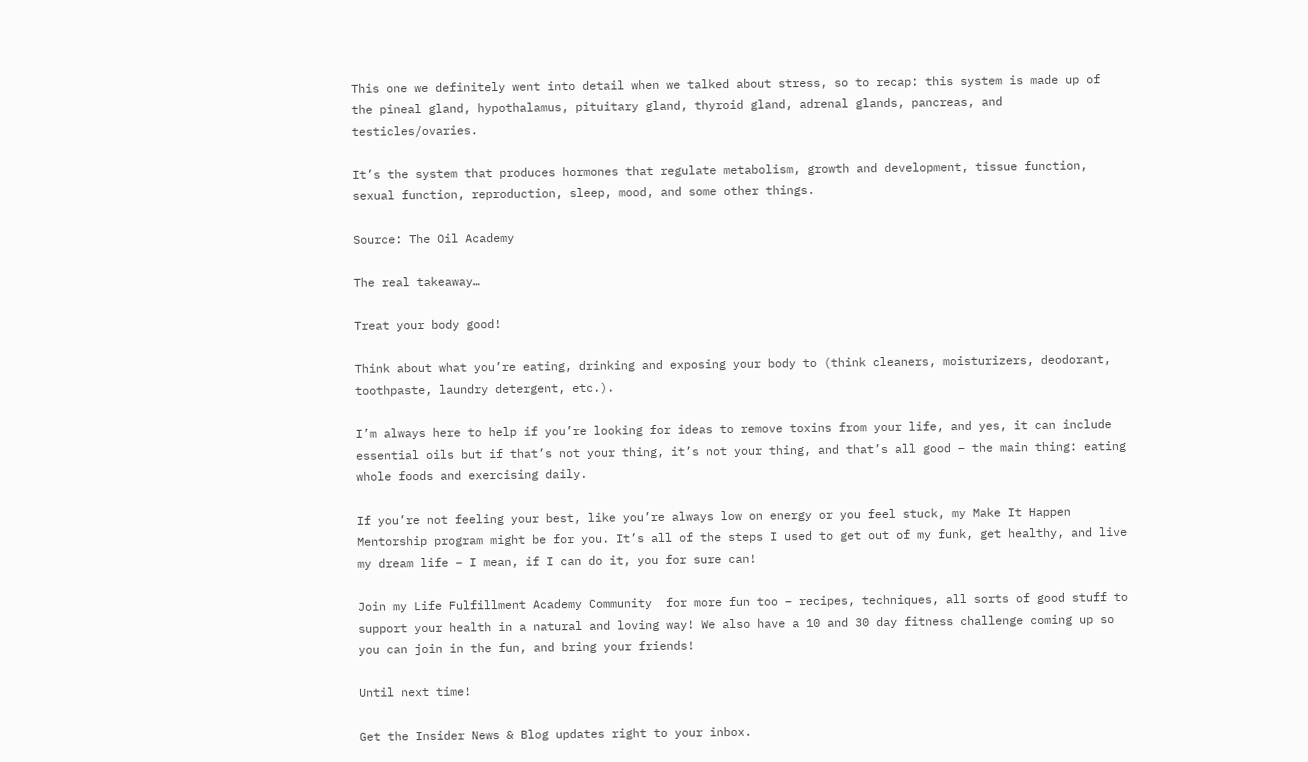This one we definitely went into detail when we talked about stress, so to recap: this system is made up of the pineal gland, hypothalamus, pituitary gland, thyroid gland, adrenal glands, pancreas, and testicles/ovaries.

It’s the system that produces hormones that regulate metabolism, growth and development, tissue function, sexual function, reproduction, sleep, mood, and some other things.

Source: The Oil Academy

The real takeaway…

Treat your body good!

Think about what you’re eating, drinking and exposing your body to (think cleaners, moisturizers, deodorant, toothpaste, laundry detergent, etc.).

I’m always here to help if you’re looking for ideas to remove toxins from your life, and yes, it can include essential oils but if that’s not your thing, it’s not your thing, and that’s all good – the main thing: eating whole foods and exercising daily.

If you’re not feeling your best, like you’re always low on energy or you feel stuck, my Make It Happen Mentorship program might be for you. It’s all of the steps I used to get out of my funk, get healthy, and live my dream life – I mean, if I can do it, you for sure can!

Join my Life Fulfillment Academy Community  for more fun too – recipes, techniques, all sorts of good stuff to support your health in a natural and loving way! We also have a 10 and 30 day fitness challenge coming up so you can join in the fun, and bring your friends!

Until next time!

Get the Insider News & Blog updates right to your inbox.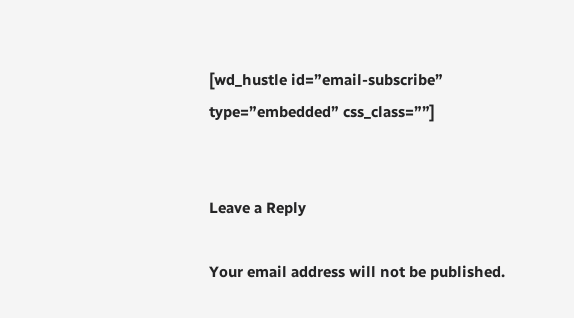[wd_hustle id=”email-subscribe” type=”embedded” css_class=””]


Leave a Reply

Your email address will not be published.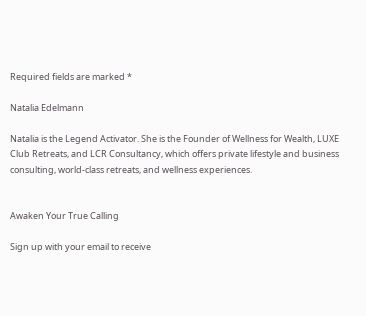Required fields are marked *

Natalia Edelmann

Natalia is the Legend Activator. She is the Founder of Wellness for Wealth, LUXE Club Retreats, and LCR Consultancy, which offers private lifestyle and business consulting, world-class retreats, and wellness experiences.


Awaken Your True Calling

Sign up with your email to receive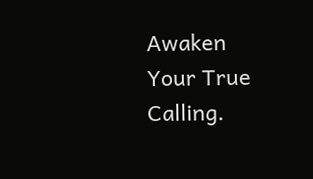Awaken Your True Calling.